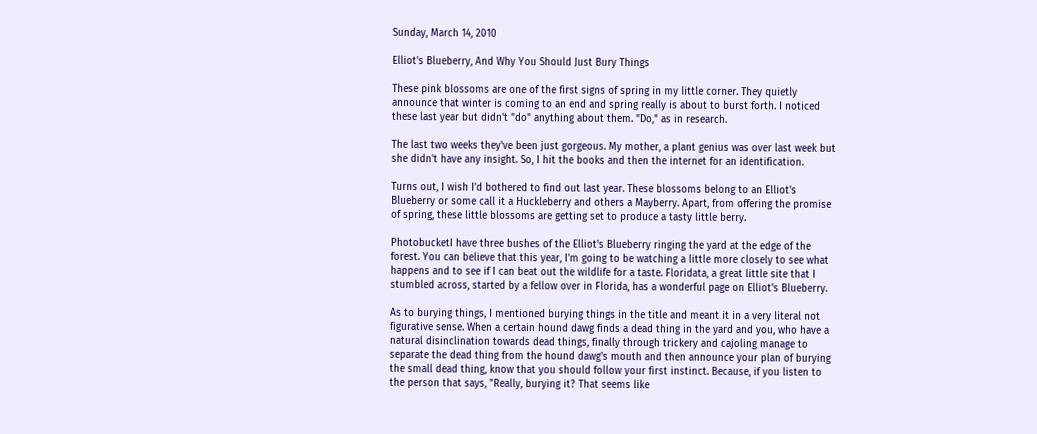Sunday, March 14, 2010

Elliot's Blueberry, And Why You Should Just Bury Things

These pink blossoms are one of the first signs of spring in my little corner. They quietly announce that winter is coming to an end and spring really is about to burst forth. I noticed these last year but didn't "do" anything about them. "Do," as in research.

The last two weeks they've been just gorgeous. My mother, a plant genius was over last week but she didn't have any insight. So, I hit the books and then the internet for an identification.

Turns out, I wish I'd bothered to find out last year. These blossoms belong to an Elliot's Blueberry or some call it a Huckleberry and others a Mayberry. Apart, from offering the promise of spring, these little blossoms are getting set to produce a tasty little berry.

PhotobucketI have three bushes of the Elliot's Blueberry ringing the yard at the edge of the forest. You can believe that this year, I'm going to be watching a little more closely to see what happens and to see if I can beat out the wildlife for a taste. Floridata, a great little site that I stumbled across, started by a fellow over in Florida, has a wonderful page on Elliot's Blueberry.

As to burying things, I mentioned burying things in the title and meant it in a very literal not figurative sense. When a certain hound dawg finds a dead thing in the yard and you, who have a natural disinclination towards dead things, finally through trickery and cajoling manage to separate the dead thing from the hound dawg's mouth and then announce your plan of burying the small dead thing, know that you should follow your first instinct. Because, if you listen to the person that says, "Really, burying it? That seems like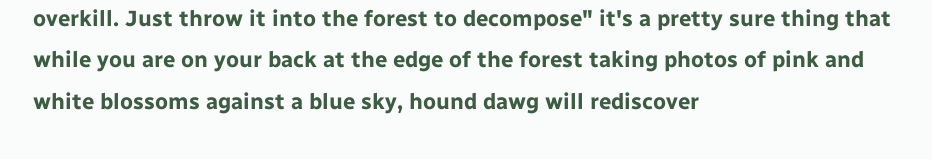overkill. Just throw it into the forest to decompose" it's a pretty sure thing that while you are on your back at the edge of the forest taking photos of pink and white blossoms against a blue sky, hound dawg will rediscover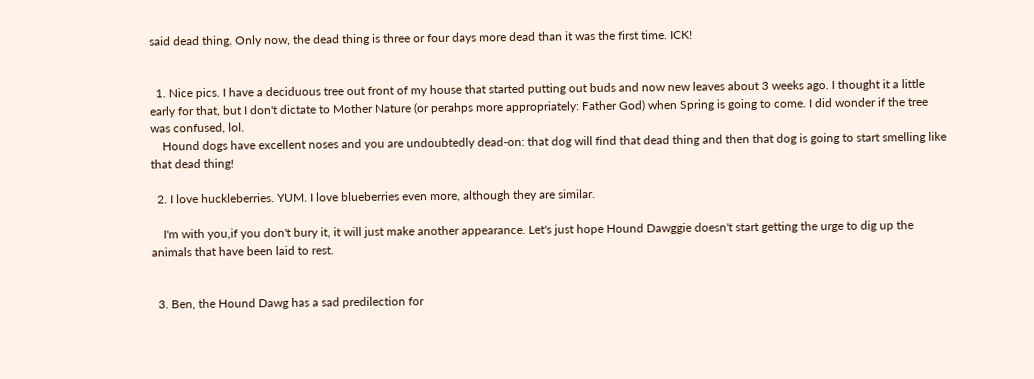said dead thing. Only now, the dead thing is three or four days more dead than it was the first time. ICK!


  1. Nice pics. I have a deciduous tree out front of my house that started putting out buds and now new leaves about 3 weeks ago. I thought it a little early for that, but I don't dictate to Mother Nature (or perahps more appropriately: Father God) when Spring is going to come. I did wonder if the tree was confused, lol.
    Hound dogs have excellent noses and you are undoubtedly dead-on: that dog will find that dead thing and then that dog is going to start smelling like that dead thing!

  2. I love huckleberries. YUM. I love blueberries even more, although they are similar.

    I'm with you,if you don't bury it, it will just make another appearance. Let's just hope Hound Dawggie doesn't start getting the urge to dig up the animals that have been laid to rest.


  3. Ben, the Hound Dawg has a sad predilection for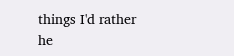things I'd rather he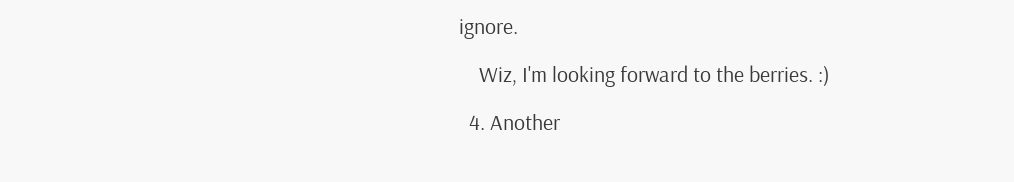ignore.

    Wiz, I'm looking forward to the berries. :)

  4. Another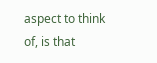aspect to think of, is that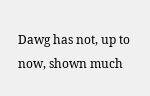Dawg has not, up to now, shown much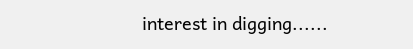interest in digging......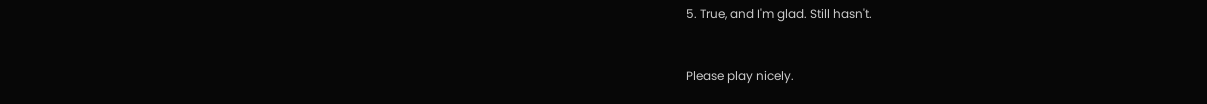5. True, and I'm glad. Still hasn't.


Please play nicely.